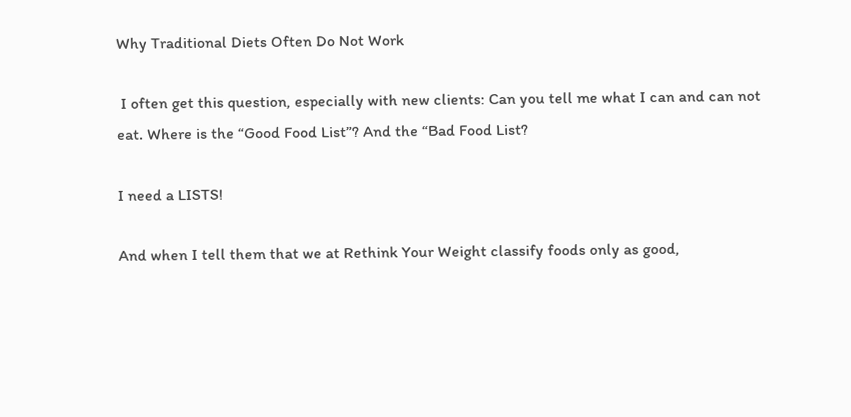Why Traditional Diets Often Do Not Work

 I often get this question, especially with new clients: Can you tell me what I can and can not eat. Where is the “Good Food List”? And the “Bad Food List?

I need a LISTS!

And when I tell them that we at Rethink Your Weight classify foods only as good,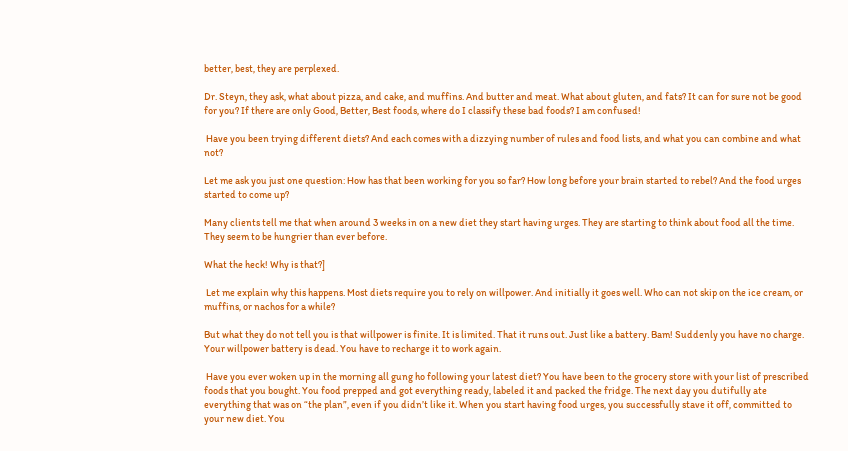better, best, they are perplexed.

Dr. Steyn, they ask, what about pizza, and cake, and muffins. And butter and meat. What about gluten, and fats? It can for sure not be good for you? If there are only Good, Better, Best foods, where do I classify these bad foods? I am confused!

 Have you been trying different diets? And each comes with a dizzying number of rules and food lists, and what you can combine and what not?

Let me ask you just one question: How has that been working for you so far? How long before your brain started to rebel? And the food urges started to come up?

Many clients tell me that when around 3 weeks in on a new diet they start having urges. They are starting to think about food all the time. They seem to be hungrier than ever before.

What the heck! Why is that?]

 Let me explain why this happens. Most diets require you to rely on willpower. And initially it goes well. Who can not skip on the ice cream, or muffins, or nachos for a while?

But what they do not tell you is that willpower is finite. It is limited. That it runs out. Just like a battery. Bam! Suddenly you have no charge. Your willpower battery is dead. You have to recharge it to work again.

 Have you ever woken up in the morning all gung ho following your latest diet? You have been to the grocery store with your list of prescribed foods that you bought. You food prepped and got everything ready, labeled it and packed the fridge. The next day you dutifully ate everything that was on “the plan”, even if you didn’t like it. When you start having food urges, you successfully stave it off, committed to your new diet. You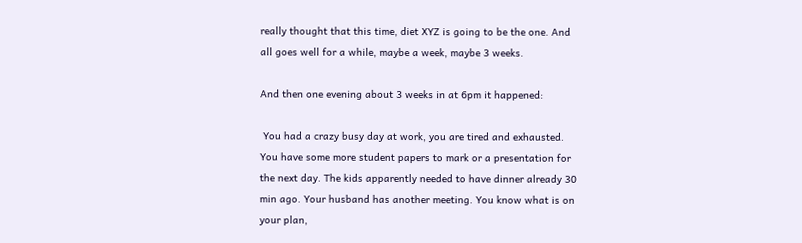really thought that this time, diet XYZ is going to be the one. And all goes well for a while, maybe a week, maybe 3 weeks.

And then one evening about 3 weeks in at 6pm it happened:

 You had a crazy busy day at work, you are tired and exhausted. You have some more student papers to mark or a presentation for the next day. The kids apparently needed to have dinner already 30 min ago. Your husband has another meeting. You know what is on your plan,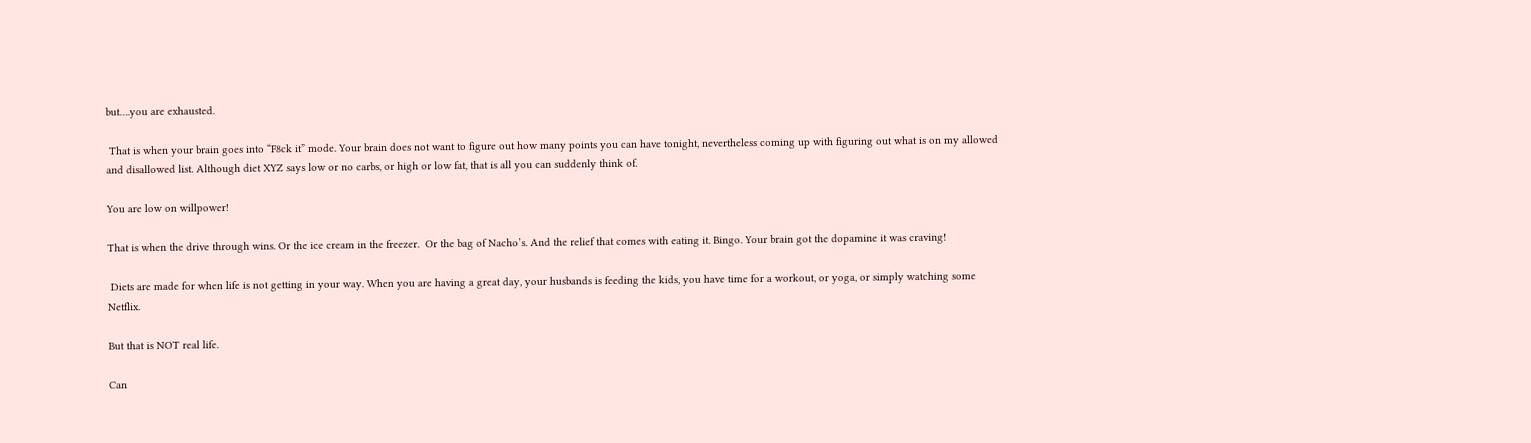but….you are exhausted.

 That is when your brain goes into “F8ck it” mode. Your brain does not want to figure out how many points you can have tonight, nevertheless coming up with figuring out what is on my allowed and disallowed list. Although diet XYZ says low or no carbs, or high or low fat, that is all you can suddenly think of.

You are low on willpower!

That is when the drive through wins. Or the ice cream in the freezer.  Or the bag of Nacho’s. And the relief that comes with eating it. Bingo. Your brain got the dopamine it was craving!

 Diets are made for when life is not getting in your way. When you are having a great day, your husbands is feeding the kids, you have time for a workout, or yoga, or simply watching some Netflix.

But that is NOT real life.

Can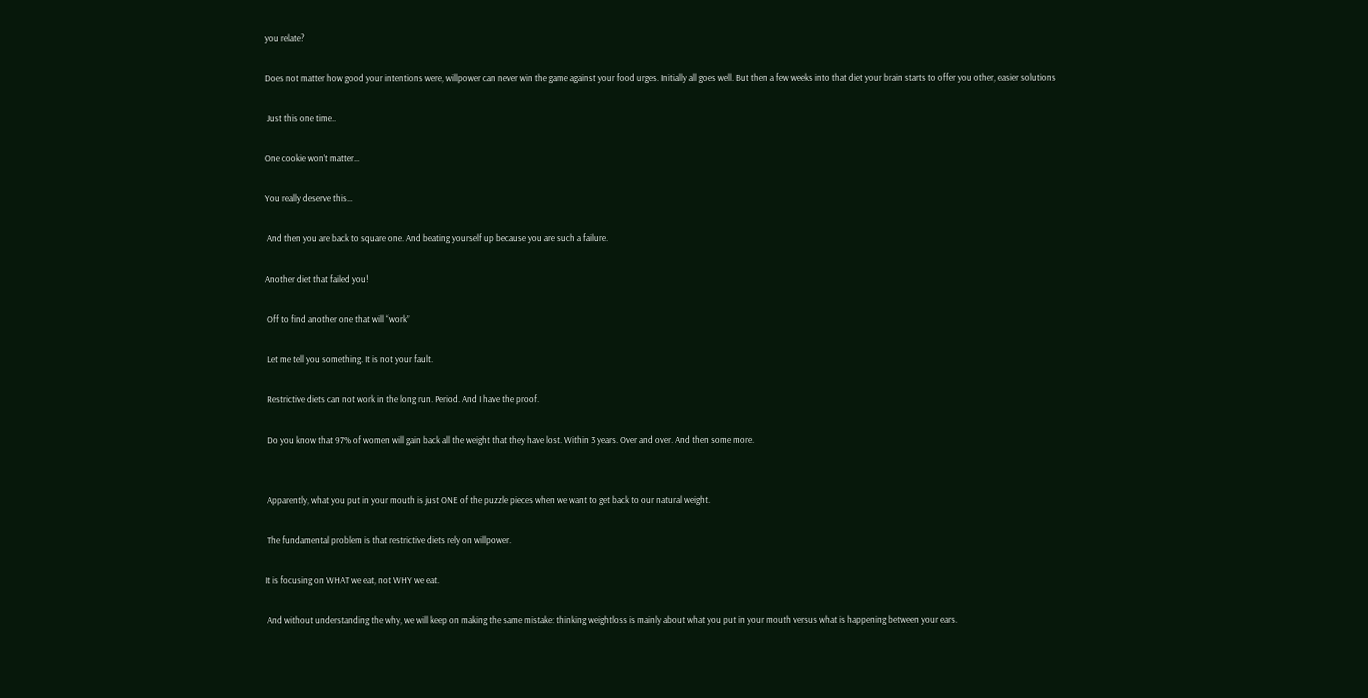you relate?

Does not matter how good your intentions were, willpower can never win the game against your food urges. Initially all goes well. But then a few weeks into that diet your brain starts to offer you other, easier solutions

 Just this one time..

One cookie won’t matter…

You really deserve this…

 And then you are back to square one. And beating yourself up because you are such a failure.

Another diet that failed you!

 Off to find another one that will “work”

 Let me tell you something. It is not your fault.

 Restrictive diets can not work in the long run. Period. And I have the proof.

 Do you know that 97% of women will gain back all the weight that they have lost. Within 3 years. Over and over. And then some more.


 Apparently, what you put in your mouth is just ONE of the puzzle pieces when we want to get back to our natural weight.

 The fundamental problem is that restrictive diets rely on willpower.

It is focusing on WHAT we eat, not WHY we eat.

 And without understanding the why, we will keep on making the same mistake: thinking weightloss is mainly about what you put in your mouth versus what is happening between your ears.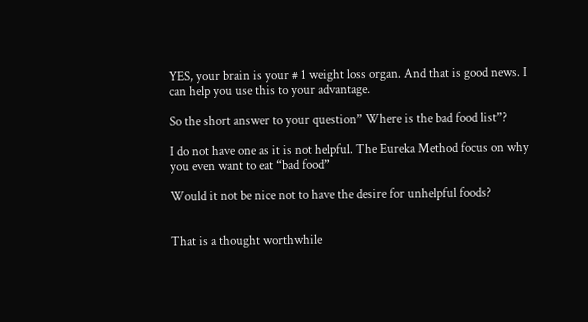YES, your brain is your # 1 weight loss organ. And that is good news. I can help you use this to your advantage.

So the short answer to your question” Where is the bad food list”?

I do not have one as it is not helpful. The Eureka Method focus on why you even want to eat “bad food”

Would it not be nice not to have the desire for unhelpful foods?


That is a thought worthwhile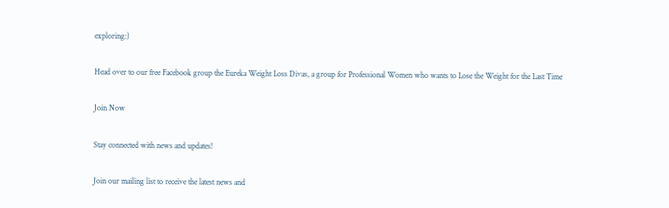exploring:)

Head over to our free Facebook group the Eureka Weight Loss Divas, a group for Professional Women who wants to Lose the Weight for the Last Time

Join Now

Stay connected with news and updates!

Join our mailing list to receive the latest news and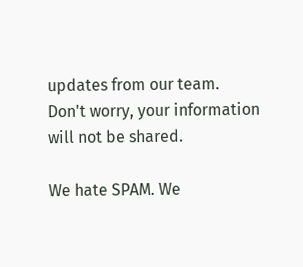updates from our team.
Don't worry, your information will not be shared.

We hate SPAM. We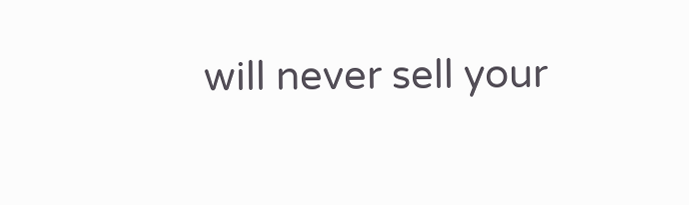will never sell your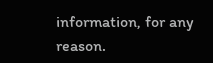information, for any reason.